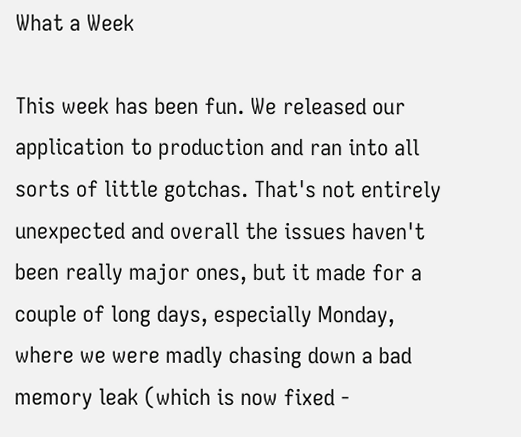What a Week

This week has been fun. We released our application to production and ran into all sorts of little gotchas. That's not entirely unexpected and overall the issues haven't been really major ones, but it made for a couple of long days, especially Monday, where we were madly chasing down a bad memory leak (which is now fixed -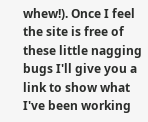whew!). Once I feel the site is free of these little nagging bugs I'll give you a link to show what I've been working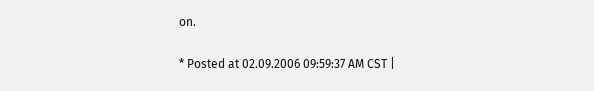on.

* Posted at 02.09.2006 09:59:37 AM CST |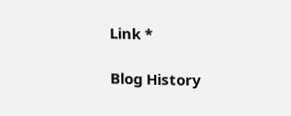Link *

Blog History